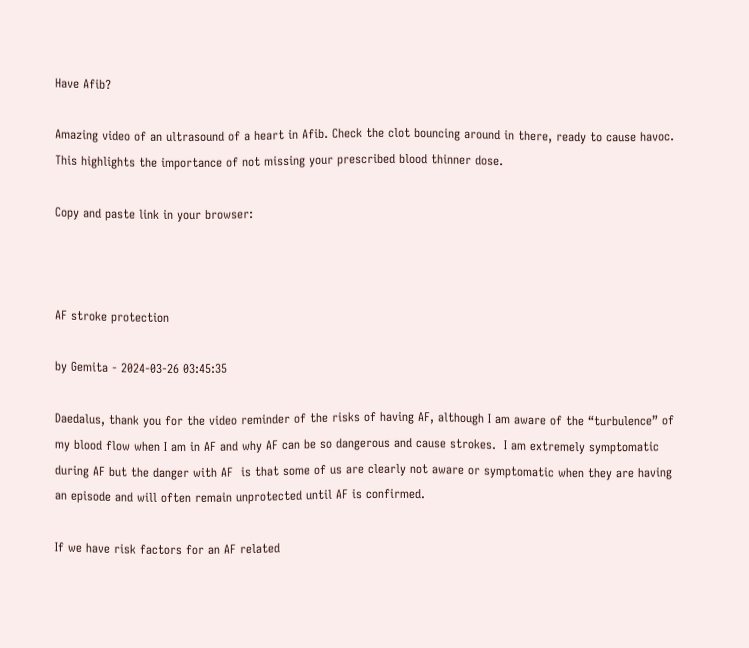Have Afib?

Amazing video of an ultrasound of a heart in Afib. Check the clot bouncing around in there, ready to cause havoc.  This highlights the importance of not missing your prescribed blood thinner dose.

Copy and paste link in your browser:



AF stroke protection

by Gemita - 2024-03-26 03:45:35

Daedalus, thank you for the video reminder of the risks of having AF, although I am aware of the “turbulence” of my blood flow when I am in AF and why AF can be so dangerous and cause strokes.  I am extremely symptomatic during AF but the danger with AF  is that some of us are clearly not aware or symptomatic when they are having an episode and will often remain unprotected until AF is confirmed.

If we have risk factors for an AF related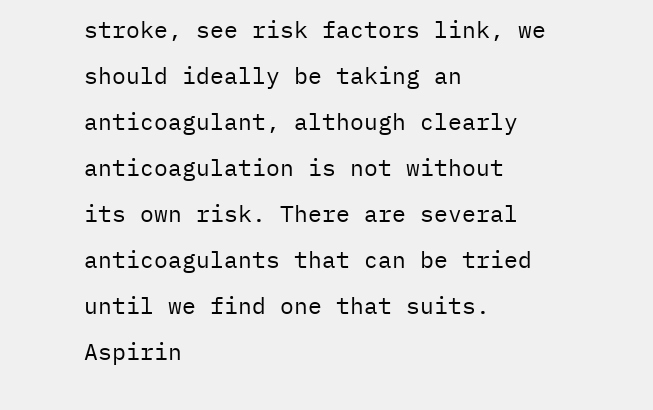stroke, see risk factors link, we should ideally be taking an anticoagulant, although clearly anticoagulation is not without its own risk. There are several anticoagulants that can be tried until we find one that suits.   Aspirin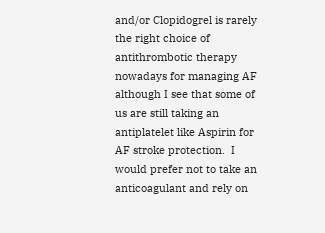and/or Clopidogrel is rarely the right choice of antithrombotic therapy nowadays for managing AF although I see that some of us are still taking an antiplatelet like Aspirin for AF stroke protection.  I would prefer not to take an anticoagulant and rely on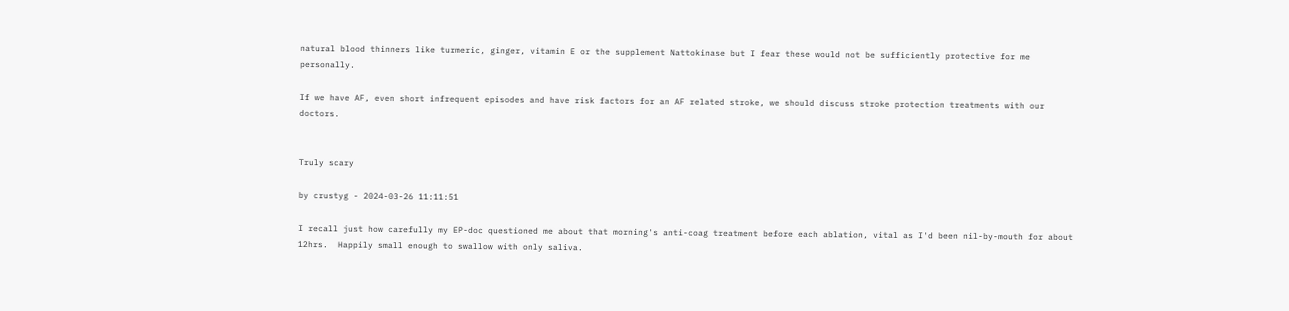natural blood thinners like turmeric, ginger, vitamin E or the supplement Nattokinase but I fear these would not be sufficiently protective for me personally.

If we have AF, even short infrequent episodes and have risk factors for an AF related stroke, we should discuss stroke protection treatments with our doctors.


Truly scary

by crustyg - 2024-03-26 11:11:51

I recall just how carefully my EP-doc questioned me about that morning's anti-coag treatment before each ablation, vital as I'd been nil-by-mouth for about 12hrs.  Happily small enough to swallow with only saliva.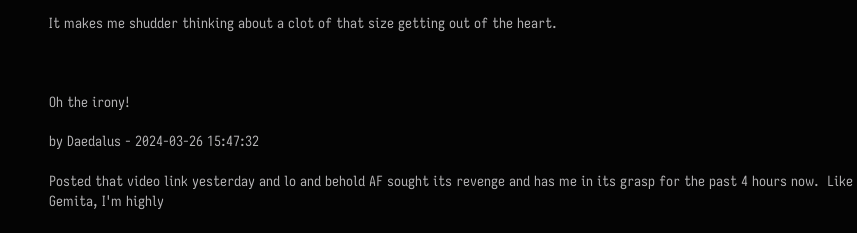It makes me shudder thinking about a clot of that size getting out of the heart.



Oh the irony!

by Daedalus - 2024-03-26 15:47:32

Posted that video link yesterday and lo and behold AF sought its revenge and has me in its grasp for the past 4 hours now.  Like Gemita, I'm highly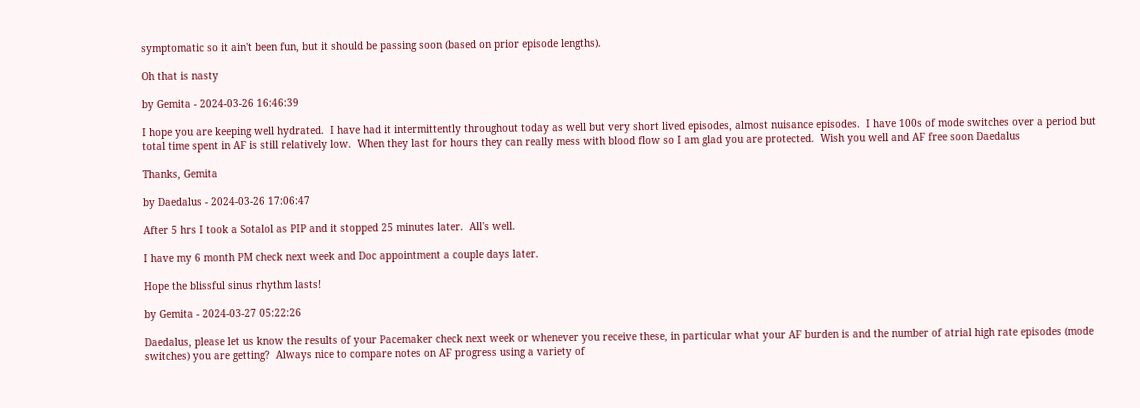symptomatic so it ain't been fun, but it should be passing soon (based on prior episode lengths).

Oh that is nasty

by Gemita - 2024-03-26 16:46:39

I hope you are keeping well hydrated.  I have had it intermittently throughout today as well but very short lived episodes, almost nuisance episodes.  I have 100s of mode switches over a period but total time spent in AF is still relatively low.  When they last for hours they can really mess with blood flow so I am glad you are protected.  Wish you well and AF free soon Daedalus

Thanks, Gemita

by Daedalus - 2024-03-26 17:06:47

After 5 hrs I took a Sotalol as PIP and it stopped 25 minutes later.  All's well.

I have my 6 month PM check next week and Doc appointment a couple days later.

Hope the blissful sinus rhythm lasts!

by Gemita - 2024-03-27 05:22:26

Daedalus, please let us know the results of your Pacemaker check next week or whenever you receive these, in particular what your AF burden is and the number of atrial high rate episodes (mode switches) you are getting?  Always nice to compare notes on AF progress using a variety of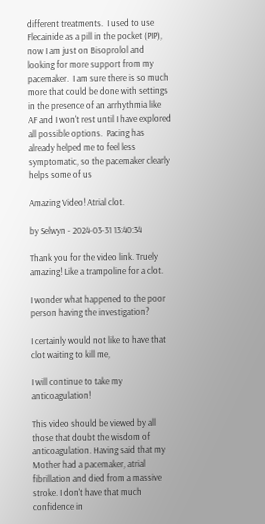different treatments.  I used to use Flecainide as a pill in the pocket (PIP), now I am just on Bisoprolol and looking for more support from my pacemaker.  I am sure there is so much more that could be done with settings in the presence of an arrhythmia like AF and I won't rest until I have explored all possible options.  Pacing has already helped me to feel less symptomatic, so the pacemaker clearly helps some of us

Amazing Video! Atrial clot.

by Selwyn - 2024-03-31 13:40:34

Thank you for the video link. Truely amazing! Like a trampoline for a clot.

I wonder what happened to the poor person having the investigation?

I certainly would not like to have that clot waiting to kill me,

I will continue to take my anticoagulation!

This video should be viewed by all those that doubt the wisdom of anticoagulation. Having said that my Mother had a pacemaker, atrial fibrillation and died from a massive stroke. I don't have that much confidence in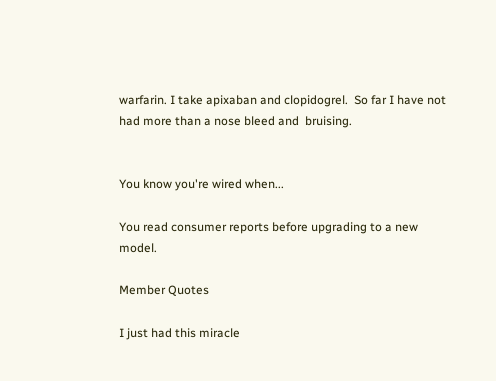warfarin. I take apixaban and clopidogrel.  So far I have not had more than a nose bleed and  bruising.


You know you're wired when...

You read consumer reports before upgrading to a new model.

Member Quotes

I just had this miracle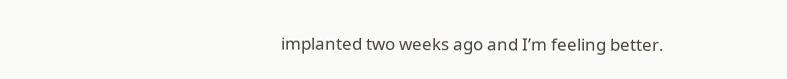implanted two weeks ago and I’m feeling better.